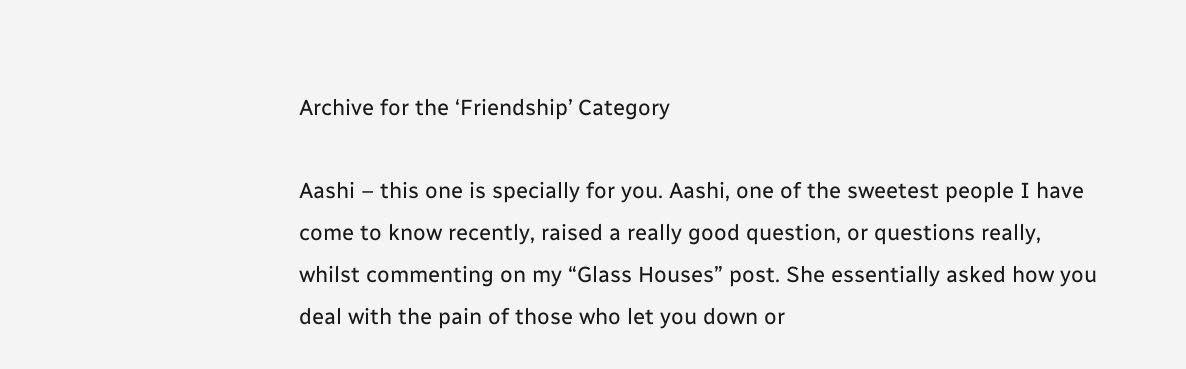Archive for the ‘Friendship’ Category

Aashi – this one is specially for you. Aashi, one of the sweetest people I have come to know recently, raised a really good question, or questions really, whilst commenting on my “Glass Houses” post. She essentially asked how you deal with the pain of those who let you down or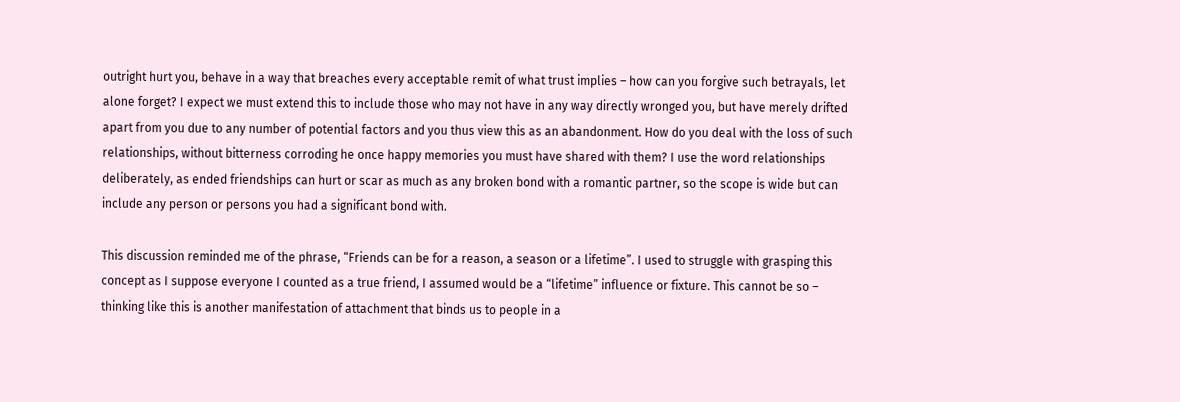outright hurt you, behave in a way that breaches every acceptable remit of what trust implies – how can you forgive such betrayals, let alone forget? I expect we must extend this to include those who may not have in any way directly wronged you, but have merely drifted apart from you due to any number of potential factors and you thus view this as an abandonment. How do you deal with the loss of such relationships, without bitterness corroding he once happy memories you must have shared with them? I use the word relationships deliberately, as ended friendships can hurt or scar as much as any broken bond with a romantic partner, so the scope is wide but can include any person or persons you had a significant bond with.

This discussion reminded me of the phrase, “Friends can be for a reason, a season or a lifetime”. I used to struggle with grasping this concept as I suppose everyone I counted as a true friend, I assumed would be a “lifetime” influence or fixture. This cannot be so – thinking like this is another manifestation of attachment that binds us to people in a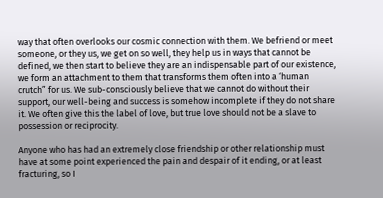way that often overlooks our cosmic connection with them. We befriend or meet someone, or they us, we get on so well, they help us in ways that cannot be defined, we then start to believe they are an indispensable part of our existence, we form an attachment to them that transforms them often into a ‘human crutch” for us. We sub-consciously believe that we cannot do without their support, our well-being and success is somehow incomplete if they do not share it. We often give this the label of love, but true love should not be a slave to possession or reciprocity.

Anyone who has had an extremely close friendship or other relationship must have at some point experienced the pain and despair of it ending, or at least fracturing, so I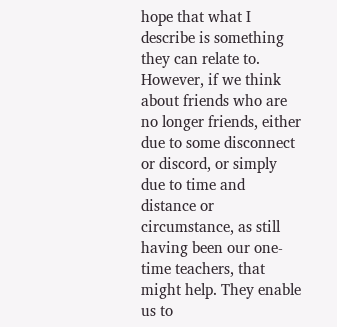hope that what I describe is something they can relate to. However, if we think about friends who are no longer friends, either due to some disconnect or discord, or simply due to time and distance or circumstance, as still having been our one-time teachers, that might help. They enable us to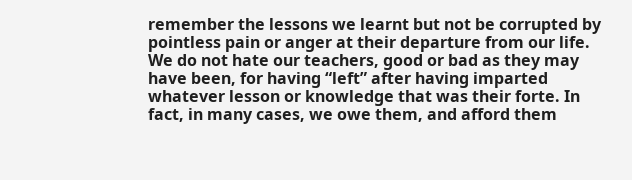remember the lessons we learnt but not be corrupted by pointless pain or anger at their departure from our life. We do not hate our teachers, good or bad as they may have been, for having “left” after having imparted whatever lesson or knowledge that was their forte. In fact, in many cases, we owe them, and afford them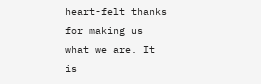heart-felt thanks for making us what we are. It is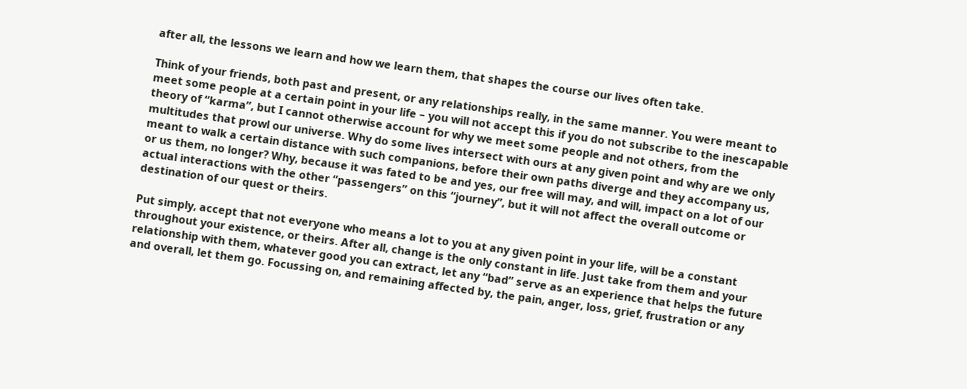after all, the lessons we learn and how we learn them, that shapes the course our lives often take.

Think of your friends, both past and present, or any relationships really, in the same manner. You were meant to meet some people at a certain point in your life – you will not accept this if you do not subscribe to the inescapable theory of “karma”, but I cannot otherwise account for why we meet some people and not others, from the multitudes that prowl our universe. Why do some lives intersect with ours at any given point and why are we only meant to walk a certain distance with such companions, before their own paths diverge and they accompany us, or us them, no longer? Why, because it was fated to be and yes, our free will may, and will, impact on a lot of our actual interactions with the other “passengers” on this “journey”, but it will not affect the overall outcome or destination of our quest or theirs.

Put simply, accept that not everyone who means a lot to you at any given point in your life, will be a constant throughout your existence, or theirs. After all, change is the only constant in life. Just take from them and your relationship with them, whatever good you can extract, let any “bad” serve as an experience that helps the future and overall, let them go. Focussing on, and remaining affected by, the pain, anger, loss, grief, frustration or any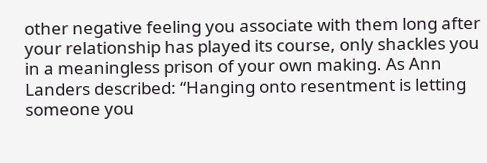other negative feeling you associate with them long after your relationship has played its course, only shackles you in a meaningless prison of your own making. As Ann Landers described: “Hanging onto resentment is letting someone you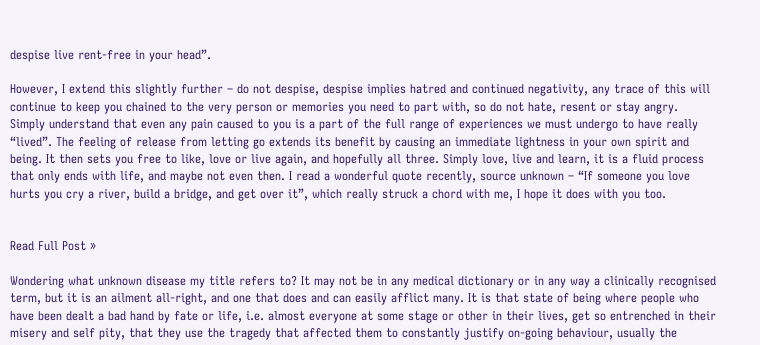despise live rent-free in your head”.

However, I extend this slightly further – do not despise, despise implies hatred and continued negativity, any trace of this will continue to keep you chained to the very person or memories you need to part with, so do not hate, resent or stay angry. Simply understand that even any pain caused to you is a part of the full range of experiences we must undergo to have really “lived”. The feeling of release from letting go extends its benefit by causing an immediate lightness in your own spirit and being. It then sets you free to like, love or live again, and hopefully all three. Simply love, live and learn, it is a fluid process that only ends with life, and maybe not even then. I read a wonderful quote recently, source unknown – “If someone you love hurts you cry a river, build a bridge, and get over it”, which really struck a chord with me, I hope it does with you too.


Read Full Post »

Wondering what unknown disease my title refers to? It may not be in any medical dictionary or in any way a clinically recognised term, but it is an ailment all-right, and one that does and can easily afflict many. It is that state of being where people who have been dealt a bad hand by fate or life, i.e. almost everyone at some stage or other in their lives, get so entrenched in their misery and self pity, that they use the tragedy that affected them to constantly justify on-going behaviour, usually the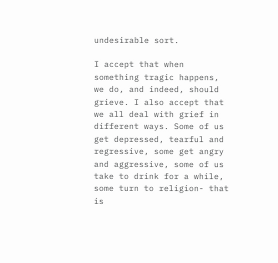undesirable sort.

I accept that when something tragic happens, we do, and indeed, should grieve. I also accept that we all deal with grief in different ways. Some of us get depressed, tearful and regressive, some get angry and aggressive, some of us take to drink for a while, some turn to religion- that is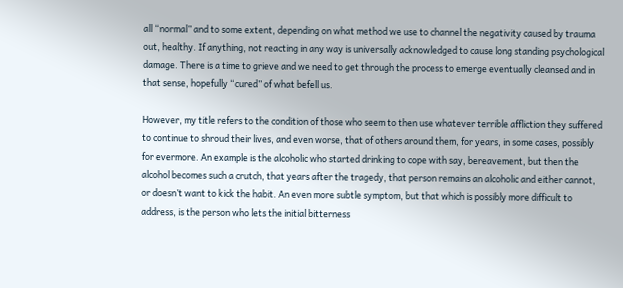all “normal” and to some extent, depending on what method we use to channel the negativity caused by trauma out, healthy. If anything, not reacting in any way is universally acknowledged to cause long standing psychological damage. There is a time to grieve and we need to get through the process to emerge eventually cleansed and in that sense, hopefully “cured” of what befell us.

However, my title refers to the condition of those who seem to then use whatever terrible affliction they suffered to continue to shroud their lives, and even worse, that of others around them, for years, in some cases, possibly for evermore. An example is the alcoholic who started drinking to cope with say, bereavement, but then the alcohol becomes such a crutch, that years after the tragedy, that person remains an alcoholic and either cannot, or doesn’t want to kick the habit. An even more subtle symptom, but that which is possibly more difficult to address, is the person who lets the initial bitterness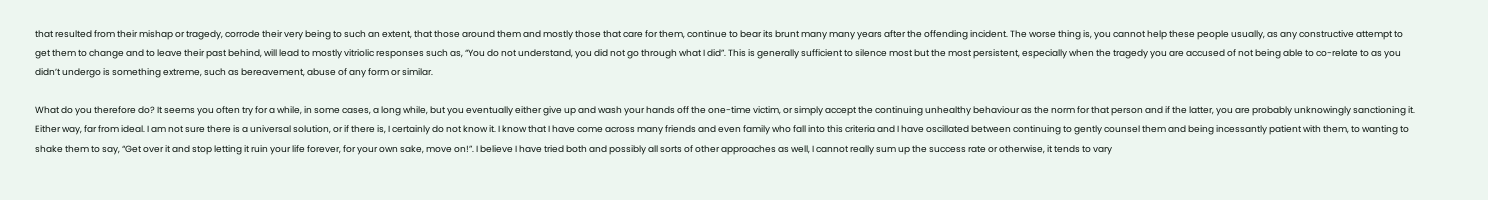that resulted from their mishap or tragedy, corrode their very being to such an extent, that those around them and mostly those that care for them, continue to bear its brunt many many years after the offending incident. The worse thing is, you cannot help these people usually, as any constructive attempt to get them to change and to leave their past behind, will lead to mostly vitriolic responses such as, “You do not understand, you did not go through what I did”. This is generally sufficient to silence most but the most persistent, especially when the tragedy you are accused of not being able to co-relate to as you didn’t undergo is something extreme, such as bereavement, abuse of any form or similar.

What do you therefore do? It seems you often try for a while, in some cases, a long while, but you eventually either give up and wash your hands off the one-time victim, or simply accept the continuing unhealthy behaviour as the norm for that person and if the latter, you are probably unknowingly sanctioning it. Either way, far from ideal. I am not sure there is a universal solution, or if there is, I certainly do not know it. I know that I have come across many friends and even family who fall into this criteria and I have oscillated between continuing to gently counsel them and being incessantly patient with them, to wanting to shake them to say, “Get over it and stop letting it ruin your life forever, for your own sake, move on!”. I believe I have tried both and possibly all sorts of other approaches as well, I cannot really sum up the success rate or otherwise, it tends to vary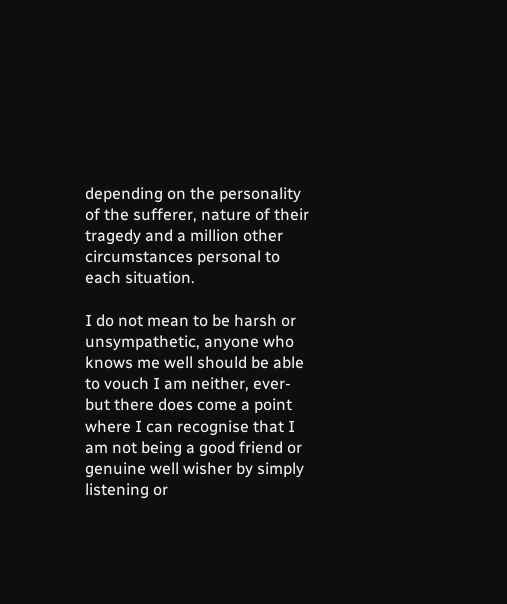depending on the personality of the sufferer, nature of their tragedy and a million other circumstances personal to each situation.

I do not mean to be harsh or unsympathetic, anyone who knows me well should be able to vouch I am neither, ever- but there does come a point where I can recognise that I am not being a good friend or genuine well wisher by simply listening or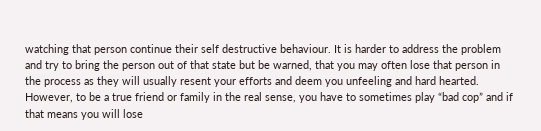watching that person continue their self destructive behaviour. It is harder to address the problem and try to bring the person out of that state but be warned, that you may often lose that person in the process as they will usually resent your efforts and deem you unfeeling and hard hearted. However, to be a true friend or family in the real sense, you have to sometimes play “bad cop” and if that means you will lose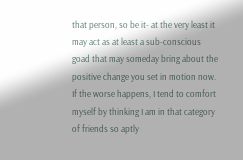that person, so be it- at the very least it may act as at least a sub-conscious goad that may someday bring about the positive change you set in motion now. If the worse happens, I tend to comfort myself by thinking I am in that category of friends so aptly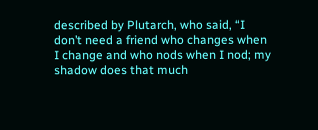described by Plutarch, who said, “I don’t need a friend who changes when I change and who nods when I nod; my shadow does that much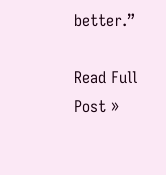better.”

Read Full Post »